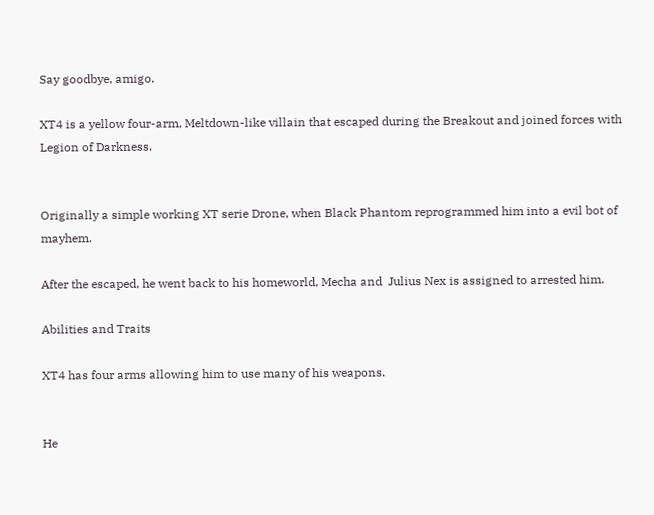Say goodbye, amigo.

XT4 is a yellow four-arm, Meltdown-like villain that escaped during the Breakout and joined forces with Legion of Darkness.


Originally a simple working XT serie Drone, when Black Phantom reprogrammed him into a evil bot of mayhem.

After the escaped, he went back to his homeworld, Mecha and  Julius Nex is assigned to arrested him.

Abilities and Traits

XT4 has four arms allowing him to use many of his weapons.


He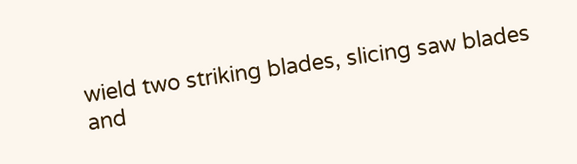wield two striking blades, slicing saw blades and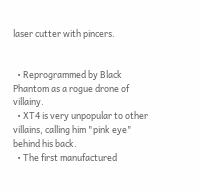laser cutter with pincers.


  • Reprogrammed by Black Phantom as a rogue drone of villainy.
  • XT4 is very unpopular to other villains, calling him "pink eye" behind his back.
  • The first manufactured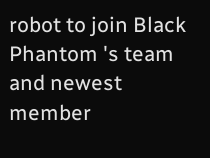robot to join Black Phantom 's team and newest member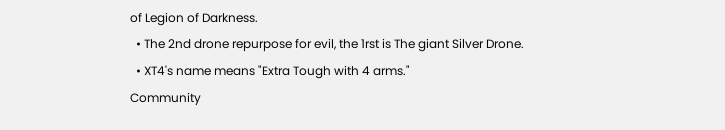of Legion of Darkness.
  • The 2nd drone repurpose for evil, the 1rst is The giant Silver Drone.
  • XT4's name means "Extra Tough with 4 arms."
Community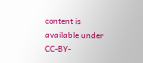content is available under CC-BY-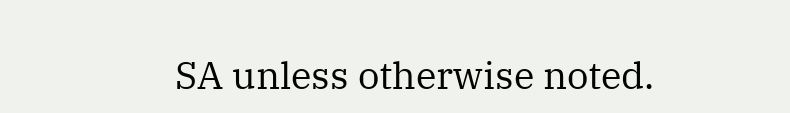SA unless otherwise noted.